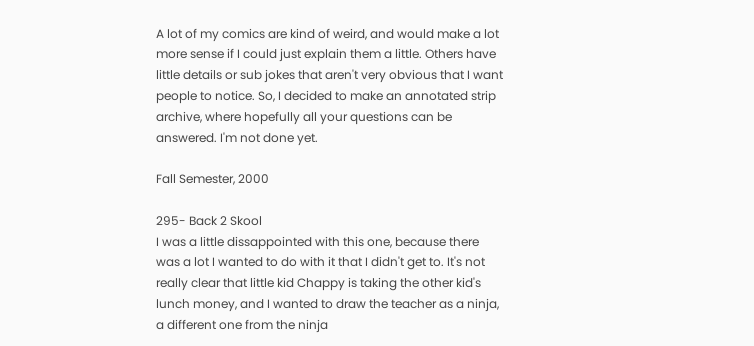A lot of my comics are kind of weird, and would make a lot more sense if I could just explain them a little. Others have little details or sub jokes that aren't very obvious that I want people to notice. So, I decided to make an annotated strip archive, where hopefully all your questions can be answered. I'm not done yet.

Fall Semester, 2000

295- Back 2 Skool
I was a little dissappointed with this one, because there was a lot I wanted to do with it that I didn't get to. It's not really clear that little kid Chappy is taking the other kid's lunch money, and I wanted to draw the teacher as a ninja, a different one from the ninja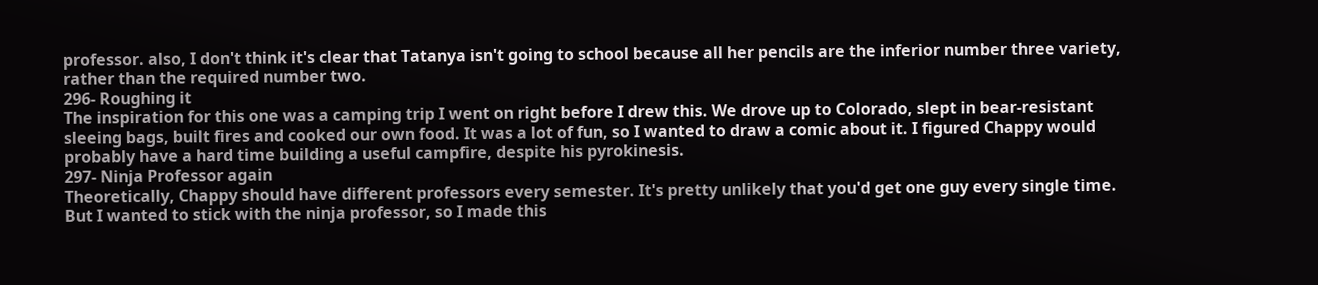professor. also, I don't think it's clear that Tatanya isn't going to school because all her pencils are the inferior number three variety, rather than the required number two.
296- Roughing it
The inspiration for this one was a camping trip I went on right before I drew this. We drove up to Colorado, slept in bear-resistant sleeing bags, built fires and cooked our own food. It was a lot of fun, so I wanted to draw a comic about it. I figured Chappy would probably have a hard time building a useful campfire, despite his pyrokinesis.
297- Ninja Professor again
Theoretically, Chappy should have different professors every semester. It's pretty unlikely that you'd get one guy every single time. But I wanted to stick with the ninja professor, so I made this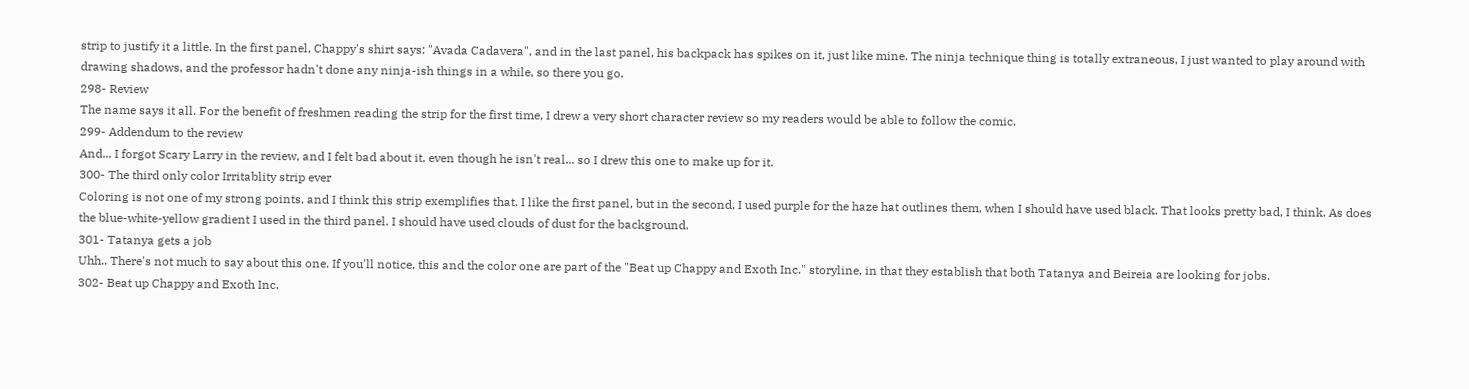strip to justify it a little. In the first panel, Chappy's shirt says: "Avada Cadavera", and in the last panel, his backpack has spikes on it, just like mine. The ninja technique thing is totally extraneous, I just wanted to play around with drawing shadows, and the professor hadn't done any ninja-ish things in a while, so there you go.
298- Review
The name says it all. For the benefit of freshmen reading the strip for the first time, I drew a very short character review so my readers would be able to follow the comic.
299- Addendum to the review
And... I forgot Scary Larry in the review, and I felt bad about it, even though he isn't real... so I drew this one to make up for it.
300- The third only color Irritablity strip ever
Coloring is not one of my strong points, and I think this strip exemplifies that. I like the first panel, but in the second, I used purple for the haze hat outlines them, when I should have used black. That looks pretty bad, I think. As does the blue-white-yellow gradient I used in the third panel. I should have used clouds of dust for the background.
301- Tatanya gets a job
Uhh.. There's not much to say about this one. If you'll notice, this and the color one are part of the "Beat up Chappy and Exoth Inc." storyline, in that they establish that both Tatanya and Beireia are looking for jobs.
302- Beat up Chappy and Exoth Inc.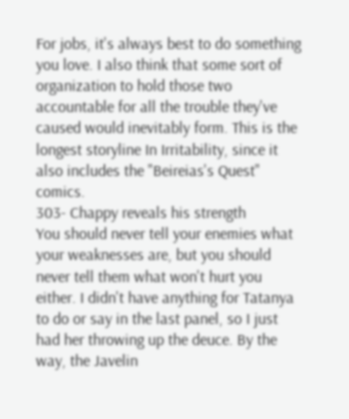For jobs, it's always best to do something you love. I also think that some sort of organization to hold those two accountable for all the trouble they've caused would inevitably form. This is the longest storyline In Irritability, since it also includes the "Beireias's Quest" comics.
303- Chappy reveals his strength
You should never tell your enemies what your weaknesses are, but you should never tell them what won't hurt you either. I didn't have anything for Tatanya to do or say in the last panel, so I just had her throwing up the deuce. By the way, the Javelin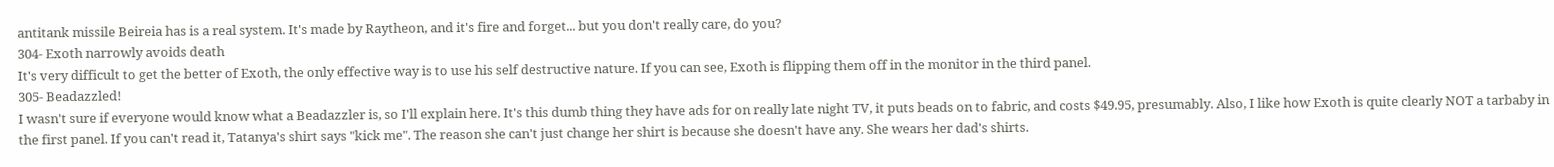antitank missile Beireia has is a real system. It's made by Raytheon, and it's fire and forget... but you don't really care, do you?
304- Exoth narrowly avoids death
It's very difficult to get the better of Exoth, the only effective way is to use his self destructive nature. If you can see, Exoth is flipping them off in the monitor in the third panel.
305- Beadazzled!
I wasn't sure if everyone would know what a Beadazzler is, so I'll explain here. It's this dumb thing they have ads for on really late night TV, it puts beads on to fabric, and costs $49.95, presumably. Also, I like how Exoth is quite clearly NOT a tarbaby in the first panel. If you can't read it, Tatanya's shirt says "kick me". The reason she can't just change her shirt is because she doesn't have any. She wears her dad's shirts.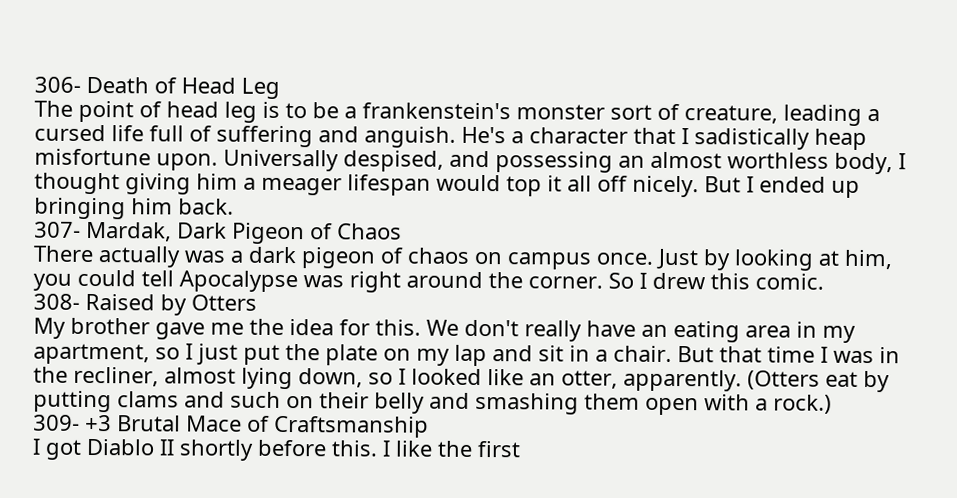306- Death of Head Leg
The point of head leg is to be a frankenstein's monster sort of creature, leading a cursed life full of suffering and anguish. He's a character that I sadistically heap misfortune upon. Universally despised, and possessing an almost worthless body, I thought giving him a meager lifespan would top it all off nicely. But I ended up bringing him back.
307- Mardak, Dark Pigeon of Chaos
There actually was a dark pigeon of chaos on campus once. Just by looking at him, you could tell Apocalypse was right around the corner. So I drew this comic.
308- Raised by Otters
My brother gave me the idea for this. We don't really have an eating area in my apartment, so I just put the plate on my lap and sit in a chair. But that time I was in the recliner, almost lying down, so I looked like an otter, apparently. (Otters eat by putting clams and such on their belly and smashing them open with a rock.)
309- +3 Brutal Mace of Craftsmanship
I got Diablo II shortly before this. I like the first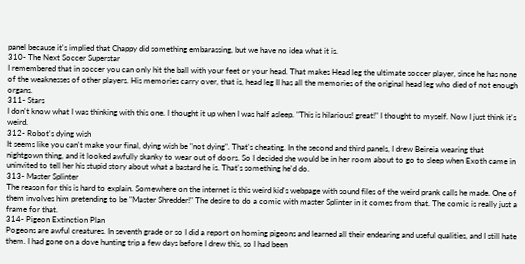panel because it's implied that Chappy did something embarassing, but we have no idea what it is.
310- The Next Soccer Superstar
I remembered that in soccer you can only hit the ball with your feet or your head. That makes Head leg the ultimate soccer player, since he has none of the weaknesses of other players. His memories carry over, that is, head leg II has all the memories of the original head leg who died of not enough organs.
311- Stars
I don't know what I was thinking with this one. I thought it up when I was half asleep. "This is hilarious! great!" I thought to myself. Now I just think it's weird.
312- Robot's dying wish
It seems like you can't make your final, dying wish be "not dying". That's cheating. In the second and third panels, I drew Beireia wearing that nightgown thing, and it looked awfully skanky to wear out of doors. So I decided she would be in her room about to go to sleep when Exoth came in uninvited to tell her his stupid story about what a bastard he is. That's something he'd do.
313- Master Splinter
The reason for this is hard to explain. Somewhere on the internet is this weird kid's webpage with sound files of the weird prank calls he made. One of them involves him pretending to be "Master Shredder!" The desire to do a comic with master Splinter in it comes from that. The comic is really just a frame for that.
314- Pigeon Extinction Plan
Pogeons are awful creatures. In seventh grade or so I did a report on homing pigeons and learned all their endearing and useful qualities, and I still hate them. I had gone on a dove hunting trip a few days before I drew this, so I had been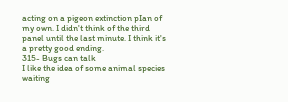acting on a pigeon extinction pIan of my own. I didn't think of the third panel until the last minute. I think it's a pretty good ending.
315- Bugs can talk
I like the idea of some animal species waiting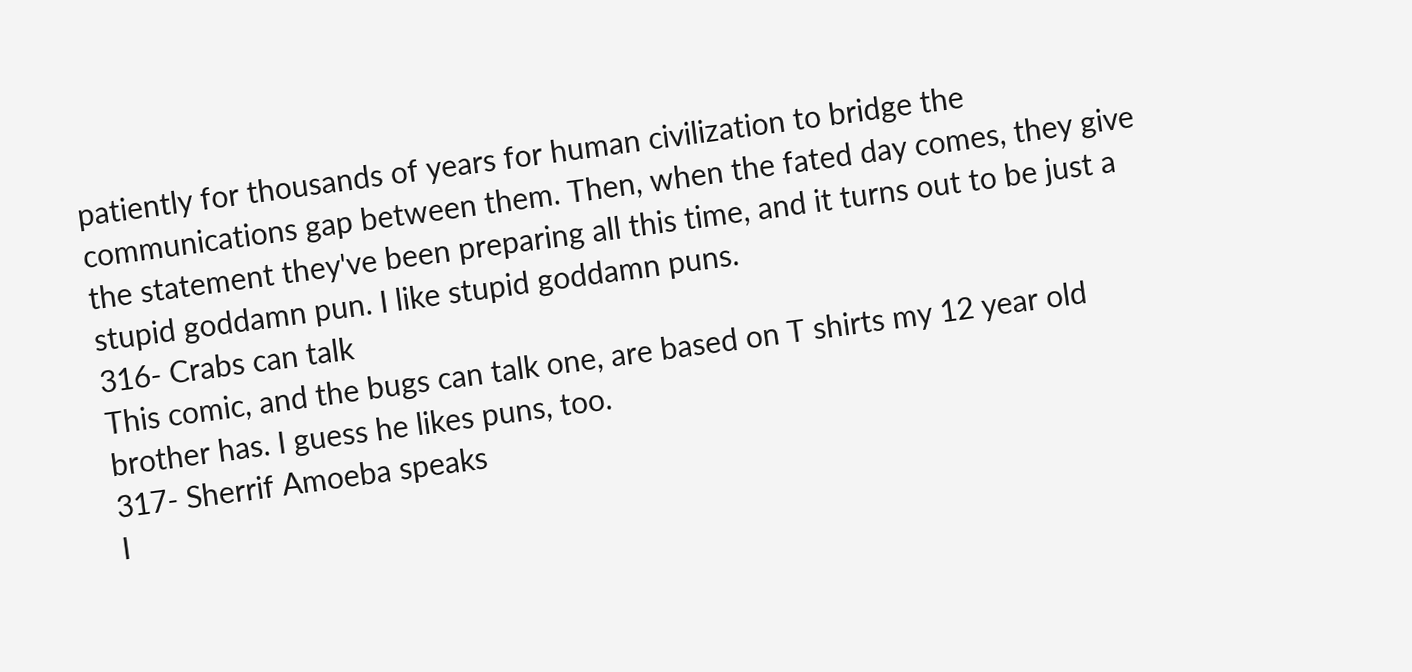patiently for thousands of years for human civilization to bridge the communications gap between them. Then, when the fated day comes, they give the statement they've been preparing all this time, and it turns out to be just a stupid goddamn pun. I like stupid goddamn puns.
316- Crabs can talk
This comic, and the bugs can talk one, are based on T shirts my 12 year old brother has. I guess he likes puns, too.
317- Sherrif Amoeba speaks
I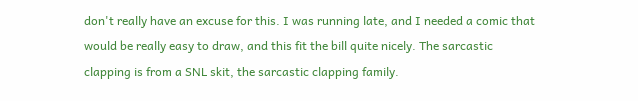don't really have an excuse for this. I was running late, and I needed a comic that would be really easy to draw, and this fit the bill quite nicely. The sarcastic clapping is from a SNL skit, the sarcastic clapping family.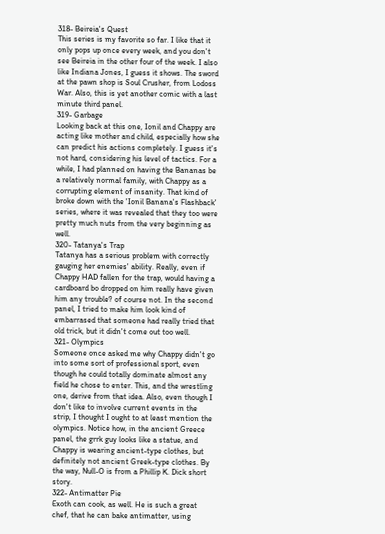318- Beireia's Quest
This series is my favorite so far. I like that it only pops up once every week, and you don't see Beireia in the other four of the week. I also like Indiana Jones, I guess it shows. The sword at the pawn shop is Soul Crusher, from Lodoss War. Also, this is yet another comic with a last minute third panel.
319- Garbage
Looking back at this one, Ionil and Chappy are acting like mother and child, especially how she can predict his actions completely. I guess it's not hard, considering his level of tactics. For a while, I had planned on having the Bananas be a relatively normal family, with Chappy as a corrupting element of insanity. That kind of broke down with the 'Ionil Banana's Flashback' series, where it was revealed that they too were pretty much nuts from the very beginning as well.
320- Tatanya's Trap
Tatanya has a serious problem with correctly gauging her enemies' ability. Really, even if Chappy HAD fallen for the trap, would having a cardboard bo dropped on him really have given him any trouble? of course not. In the second panel, I tried to make him look kind of embarrased that someone had really tried that old trick, but it didn't come out too well.
321- Olympics
Someone once asked me why Chappy didn't go into some sort of professional sport, even though he could totally dominate almost any field he chose to enter. This, and the wrestling one, derive from that idea. Also, even though I don't like to involve current events in the strip, I thought I ought to at least mention the olympics. Notice how, in the ancient Greece panel, the grrk guy looks like a statue, and Chappy is wearing ancient-type clothes, but definitely not ancient Greek-type clothes. By the way, Null-O is from a Phillip K. Dick short story.
322- Antimatter Pie
Exoth can cook, as well. He is such a great chef, that he can bake antimatter, using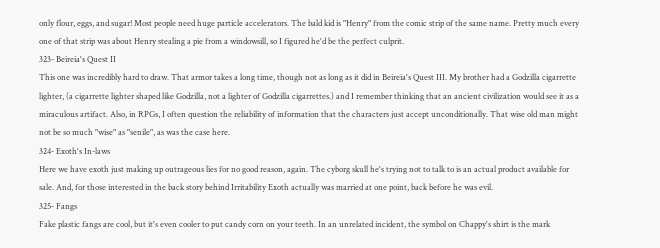only flour, eggs, and sugar! Most people need huge particle accelerators. The bald kid is "Henry" from the comic strip of the same name. Pretty much every one of that strip was about Henry stealing a pie from a windowsill, so I figured he'd be the perfect culprit.
323- Beireia's Quest II
This one was incredibly hard to draw. That armor takes a long time, though not as long as it did in Beireia's Quest III. My brother had a Godzilla cigarrette lighter, (a cigarrette lighter shaped like Godzilla, not a lighter of Godzilla cigarrettes.) and I remember thinking that an ancient civilization would see it as a miraculous artifact. Also, in RPGs, I often question the reliability of information that the characters just accept unconditionally. That wise old man might not be so much "wise" as "senile", as was the case here.
324- Exoth's In-laws
Here we have exoth just making up outrageous lies for no good reason, again. The cyborg skull he's trying not to talk to is an actual product available for sale. And, for those interested in the back story behind Irritability Exoth actually was married at one point, back before he was evil.
325- Fangs
Fake plastic fangs are cool, but it's even cooler to put candy corn on your teeth. In an unrelated incident, the symbol on Chappy's shirt is the mark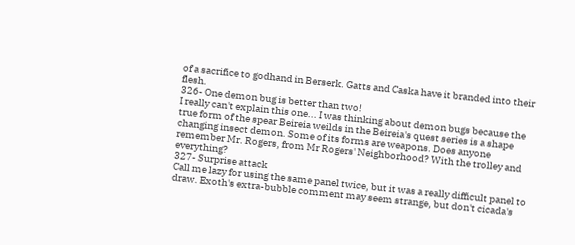of a sacrifice to godhand in Berserk. Gatts and Caska have it branded into their flesh.
326- One demon bug is better than two!
I really can't explain this one... I was thinking about demon bugs because the true form of the spear Beireia weilds in the Beireia's quest series is a shape changing insect demon. Some of its forms are weapons. Does anyone remember Mr. Rogers, from Mr Rogers' Neighborhood? With the trolley and everything?
327- Surprise attack
Call me lazy for using the same panel twice, but it was a really difficult panel to draw. Exoth's extra-bubble comment may seem strange, but don't cicada's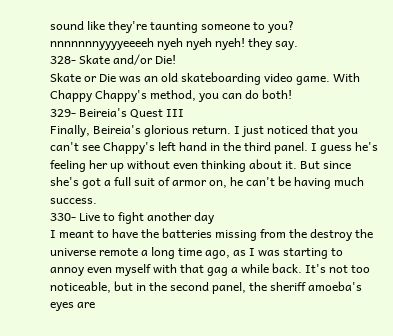sound like they're taunting someone to you? nnnnnnnyyyyeeeeh nyeh nyeh nyeh! they say.
328- Skate and/or Die!
Skate or Die was an old skateboarding video game. With Chappy Chappy's method, you can do both!
329- Beireia's Quest III
Finally, Beireia's glorious return. I just noticed that you can't see Chappy's left hand in the third panel. I guess he's feeling her up without even thinking about it. But since she's got a full suit of armor on, he can't be having much success.
330- Live to fight another day
I meant to have the batteries missing from the destroy the universe remote a long time ago, as I was starting to annoy even myself with that gag a while back. It's not too noticeable, but in the second panel, the sheriff amoeba's eyes are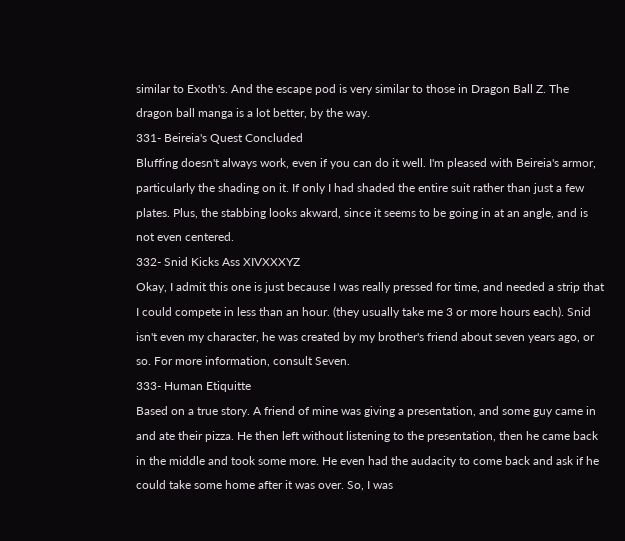similar to Exoth's. And the escape pod is very similar to those in Dragon Ball Z. The dragon ball manga is a lot better, by the way.
331- Beireia's Quest Concluded
Bluffing doesn't always work, even if you can do it well. I'm pleased with Beireia's armor, particularly the shading on it. If only I had shaded the entire suit rather than just a few plates. Plus, the stabbing looks akward, since it seems to be going in at an angle, and is not even centered.
332- Snid Kicks Ass XIVXXXYZ
Okay, I admit this one is just because I was really pressed for time, and needed a strip that I could compete in less than an hour. (they usually take me 3 or more hours each). Snid isn't even my character, he was created by my brother's friend about seven years ago, or so. For more information, consult Seven.
333- Human Etiquitte
Based on a true story. A friend of mine was giving a presentation, and some guy came in and ate their pizza. He then left without listening to the presentation, then he came back in the middle and took some more. He even had the audacity to come back and ask if he could take some home after it was over. So, I was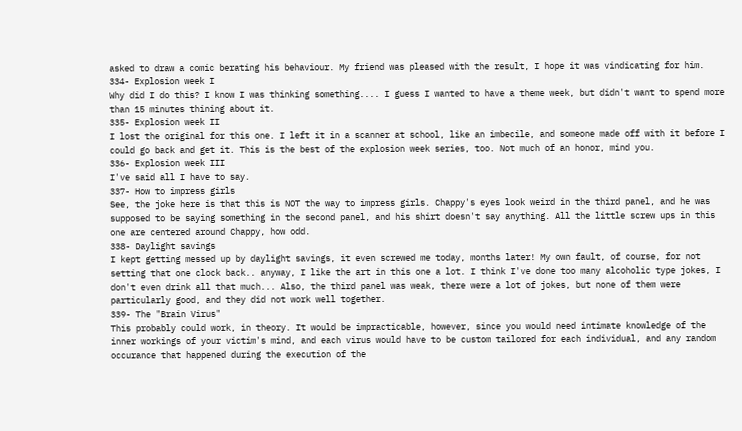asked to draw a comic berating his behaviour. My friend was pleased with the result, I hope it was vindicating for him.
334- Explosion week I
Why did I do this? I know I was thinking something.... I guess I wanted to have a theme week, but didn't want to spend more than 15 minutes thining about it.
335- Explosion week II
I lost the original for this one. I left it in a scanner at school, like an imbecile, and someone made off with it before I could go back and get it. This is the best of the explosion week series, too. Not much of an honor, mind you.
336- Explosion week III
I've said all I have to say.
337- How to impress girls
See, the joke here is that this is NOT the way to impress girls. Chappy's eyes look weird in the third panel, and he was supposed to be saying something in the second panel, and his shirt doesn't say anything. All the little screw ups in this one are centered around Chappy, how odd.
338- Daylight savings
I kept getting messed up by daylight savings, it even screwed me today, months later! My own fault, of course, for not setting that one clock back.. anyway, I like the art in this one a lot. I think I've done too many alcoholic type jokes, I don't even drink all that much... Also, the third panel was weak, there were a lot of jokes, but none of them were particularly good, and they did not work well together.
339- The "Brain Virus"
This probably could work, in theory. It would be impracticable, however, since you would need intimate knowledge of the inner workings of your victim's mind, and each virus would have to be custom tailored for each individual, and any random occurance that happened during the execution of the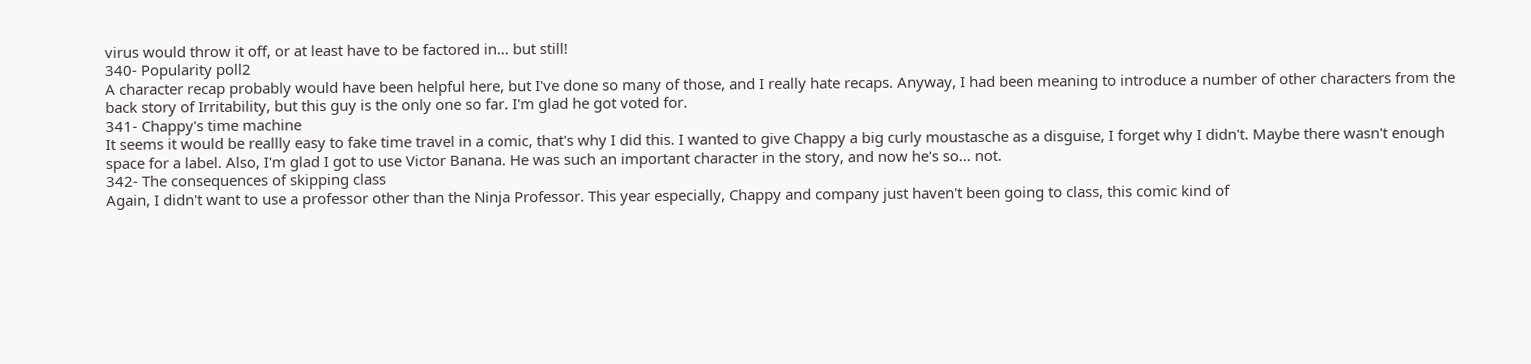virus would throw it off, or at least have to be factored in... but still!
340- Popularity poll2
A character recap probably would have been helpful here, but I've done so many of those, and I really hate recaps. Anyway, I had been meaning to introduce a number of other characters from the back story of Irritability, but this guy is the only one so far. I'm glad he got voted for.
341- Chappy's time machine
It seems it would be reallly easy to fake time travel in a comic, that's why I did this. I wanted to give Chappy a big curly moustasche as a disguise, I forget why I didn't. Maybe there wasn't enough space for a label. Also, I'm glad I got to use Victor Banana. He was such an important character in the story, and now he's so... not.
342- The consequences of skipping class
Again, I didn't want to use a professor other than the Ninja Professor. This year especially, Chappy and company just haven't been going to class, this comic kind of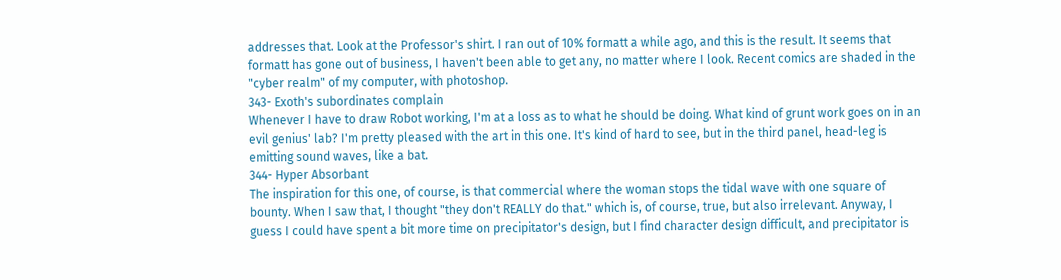addresses that. Look at the Professor's shirt. I ran out of 10% formatt a while ago, and this is the result. It seems that formatt has gone out of business, I haven't been able to get any, no matter where I look. Recent comics are shaded in the "cyber realm" of my computer, with photoshop.
343- Exoth's subordinates complain
Whenever I have to draw Robot working, I'm at a loss as to what he should be doing. What kind of grunt work goes on in an evil genius' lab? I'm pretty pleased with the art in this one. It's kind of hard to see, but in the third panel, head-leg is emitting sound waves, like a bat.
344- Hyper Absorbant
The inspiration for this one, of course, is that commercial where the woman stops the tidal wave with one square of bounty. When I saw that, I thought "they don't REALLY do that." which is, of course, true, but also irrelevant. Anyway, I guess I could have spent a bit more time on precipitator's design, but I find character design difficult, and precipitator is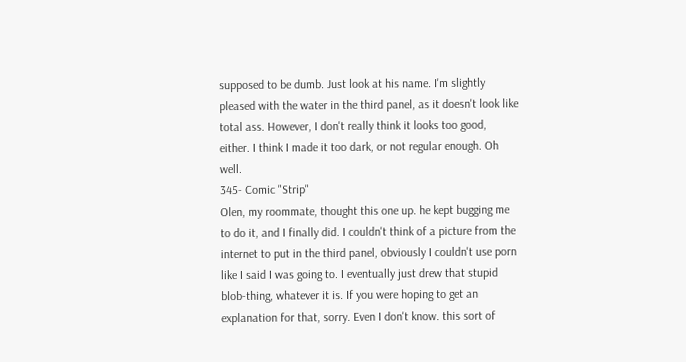supposed to be dumb. Just look at his name. I'm slightly pleased with the water in the third panel, as it doesn't look like total ass. However, I don't really think it looks too good, either. I think I made it too dark, or not regular enough. Oh well.
345- Comic "Strip"
Olen, my roommate, thought this one up. he kept bugging me to do it, and I finally did. I couldn't think of a picture from the internet to put in the third panel, obviously I couldn't use porn like I said I was going to. I eventually just drew that stupid blob-thing, whatever it is. If you were hoping to get an explanation for that, sorry. Even I don't know. this sort of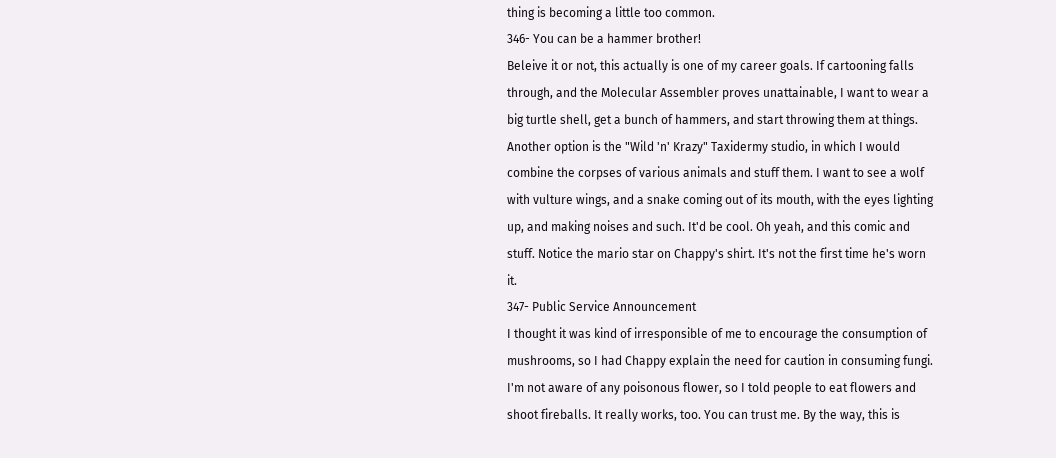thing is becoming a little too common.
346- You can be a hammer brother!
Beleive it or not, this actually is one of my career goals. If cartooning falls through, and the Molecular Assembler proves unattainable, I want to wear a big turtle shell, get a bunch of hammers, and start throwing them at things. Another option is the "Wild 'n' Krazy" Taxidermy studio, in which I would combine the corpses of various animals and stuff them. I want to see a wolf with vulture wings, and a snake coming out of its mouth, with the eyes lighting up, and making noises and such. It'd be cool. Oh yeah, and this comic and stuff. Notice the mario star on Chappy's shirt. It's not the first time he's worn it.
347- Public Service Announcement
I thought it was kind of irresponsible of me to encourage the consumption of mushrooms, so I had Chappy explain the need for caution in consuming fungi. I'm not aware of any poisonous flower, so I told people to eat flowers and shoot fireballs. It really works, too. You can trust me. By the way, this is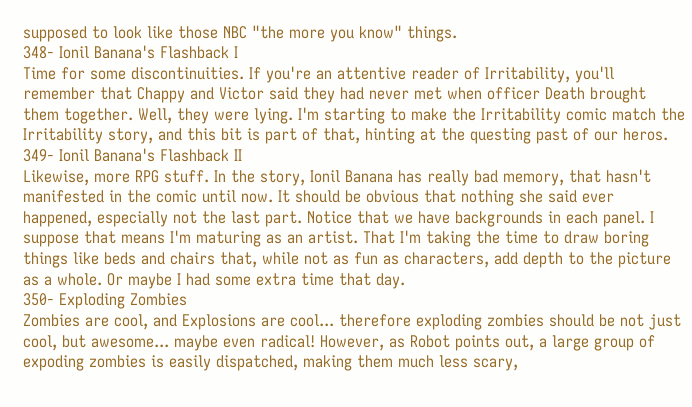supposed to look like those NBC "the more you know" things.
348- Ionil Banana's Flashback I
Time for some discontinuities. If you're an attentive reader of Irritability, you'll remember that Chappy and Victor said they had never met when officer Death brought them together. Well, they were lying. I'm starting to make the Irritability comic match the Irritability story, and this bit is part of that, hinting at the questing past of our heros.
349- Ionil Banana's Flashback II
Likewise, more RPG stuff. In the story, Ionil Banana has really bad memory, that hasn't manifested in the comic until now. It should be obvious that nothing she said ever happened, especially not the last part. Notice that we have backgrounds in each panel. I suppose that means I'm maturing as an artist. That I'm taking the time to draw boring things like beds and chairs that, while not as fun as characters, add depth to the picture as a whole. Or maybe I had some extra time that day.
350- Exploding Zombies
Zombies are cool, and Explosions are cool... therefore exploding zombies should be not just cool, but awesome... maybe even radical! However, as Robot points out, a large group of expoding zombies is easily dispatched, making them much less scary,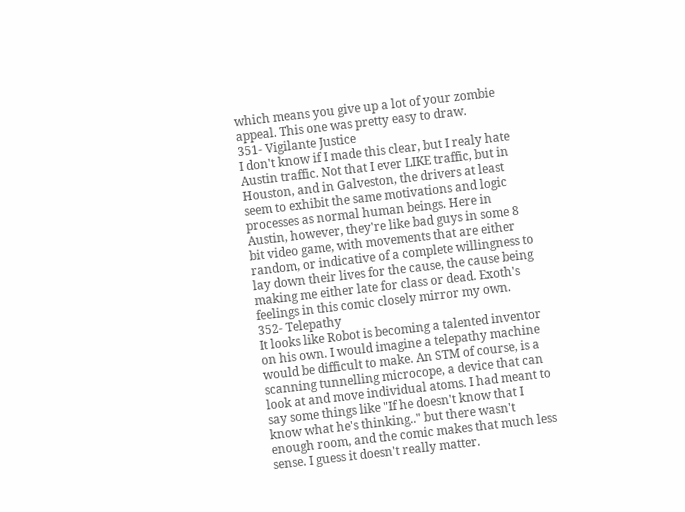which means you give up a lot of your zombie appeal. This one was pretty easy to draw.
351- Vigilante Justice
I don't know if I made this clear, but I realy hate Austin traffic. Not that I ever LIKE traffic, but in Houston, and in Galveston, the drivers at least seem to exhibit the same motivations and logic processes as normal human beings. Here in Austin, however, they're like bad guys in some 8 bit video game, with movements that are either random, or indicative of a complete willingness to lay down their lives for the cause, the cause being making me either late for class or dead. Exoth's feelings in this comic closely mirror my own.
352- Telepathy
It looks like Robot is becoming a talented inventor on his own. I would imagine a telepathy machine would be difficult to make. An STM of course, is a scanning tunnelling microcope, a device that can look at and move individual atoms. I had meant to say some things like "If he doesn't know that I know what he's thinking.." but there wasn't enough room, and the comic makes that much less sense. I guess it doesn't really matter.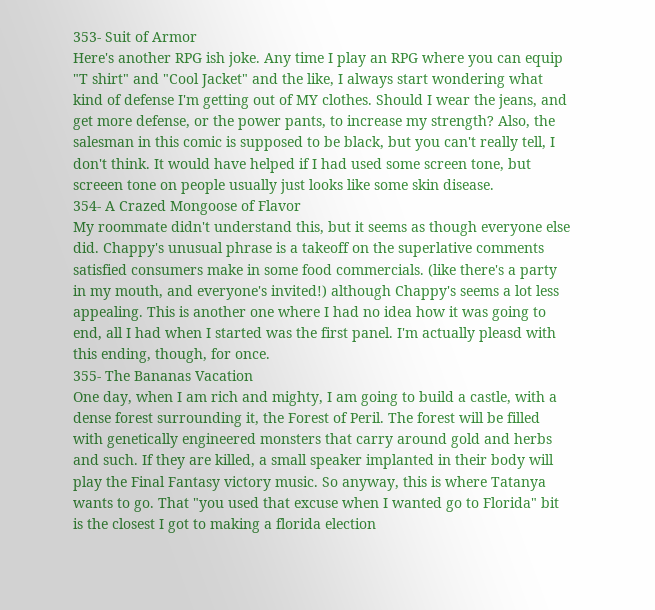353- Suit of Armor
Here's another RPG ish joke. Any time I play an RPG where you can equip "T shirt" and "Cool Jacket" and the like, I always start wondering what kind of defense I'm getting out of MY clothes. Should I wear the jeans, and get more defense, or the power pants, to increase my strength? Also, the salesman in this comic is supposed to be black, but you can't really tell, I don't think. It would have helped if I had used some screen tone, but screeen tone on people usually just looks like some skin disease.
354- A Crazed Mongoose of Flavor
My roommate didn't understand this, but it seems as though everyone else did. Chappy's unusual phrase is a takeoff on the superlative comments satisfied consumers make in some food commercials. (like there's a party in my mouth, and everyone's invited!) although Chappy's seems a lot less appealing. This is another one where I had no idea how it was going to end, all I had when I started was the first panel. I'm actually pleasd with this ending, though, for once.
355- The Bananas Vacation
One day, when I am rich and mighty, I am going to build a castle, with a dense forest surrounding it, the Forest of Peril. The forest will be filled with genetically engineered monsters that carry around gold and herbs and such. If they are killed, a small speaker implanted in their body will play the Final Fantasy victory music. So anyway, this is where Tatanya wants to go. That "you used that excuse when I wanted go to Florida" bit is the closest I got to making a florida election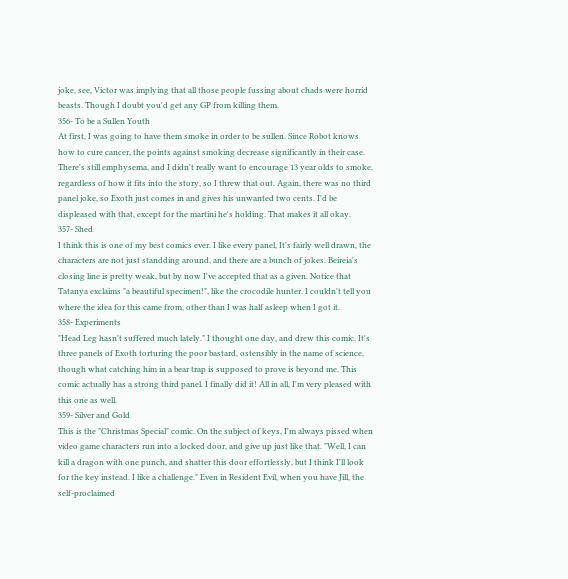joke, see, Victor was implying that all those people fussing about chads were horrid beasts. Though I doubt you'd get any GP from killing them.
356- To be a Sullen Youth
At first, I was going to have them smoke in order to be sullen. Since Robot knows how to cure cancer, the points against smoking decrease significantly in their case. There's still emphysema, and I didn't really want to encourage 13 year olds to smoke, regardless of how it fits into the story, so I threw that out. Again, there was no third panel joke, so Exoth just comes in and gives his unwanted two cents. I'd be displeased with that, except for the martini he's holding. That makes it all okay.
357- Shed
I think this is one of my best comics ever. I like every panel, It's fairly well drawn, the characters are not just standding around, and there are a bunch of jokes. Beireia's closing line is pretty weak, but by now I've accepted that as a given. Notice that Tatanya exclaims "a beautiful specimen!", like the crocodile hunter. I couldn't tell you where the idea for this came from, other than I was half asleep when I got it.
358- Experiments
"Head Leg hasn't suffered much lately." I thought one day, and drew this comic. It's three panels of Exoth torturing the poor bastard, ostensibly in the name of science, though what catching him in a bear trap is supposed to prove is beyond me. This comic actually has a strong third panel. I finally did it! All in all, I'm very pleased with this one as well.
359- Silver and Gold
This is the "Christmas Special" comic. On the subject of keys, I'm always pissed when video game characters run into a locked door, and give up just like that. "Well, I can kill a dragon with one punch, and shatter this door effortlessly, but I think I'll look for the key instead. I like a challenge." Even in Resident Evil, when you have Jill, the self-proclaimed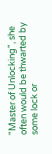"Master of Unlocking", she often would be thwarted by some lock or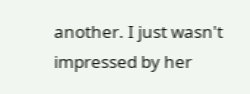another. I just wasn't impressed by her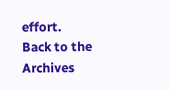effort.
Back to the Archives